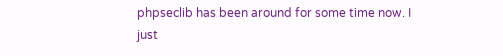phpseclib has been around for some time now. I just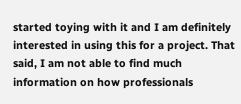started toying with it and I am definitely interested in using this for a project. That said, I am not able to find much information on how professionals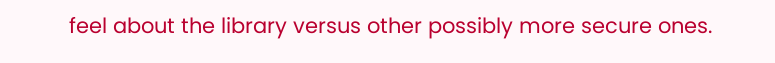feel about the library versus other possibly more secure ones.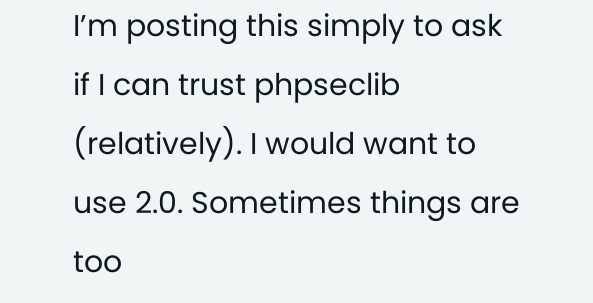I’m posting this simply to ask if I can trust phpseclib (relatively). I would want to use 2.0. Sometimes things are too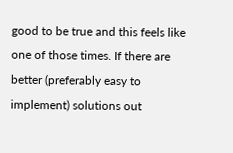good to be true and this feels like one of those times. If there are better (preferably easy to implement) solutions out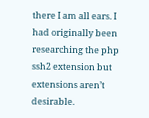there I am all ears. I had originally been researching the php ssh2 extension but extensions aren’t desirable.